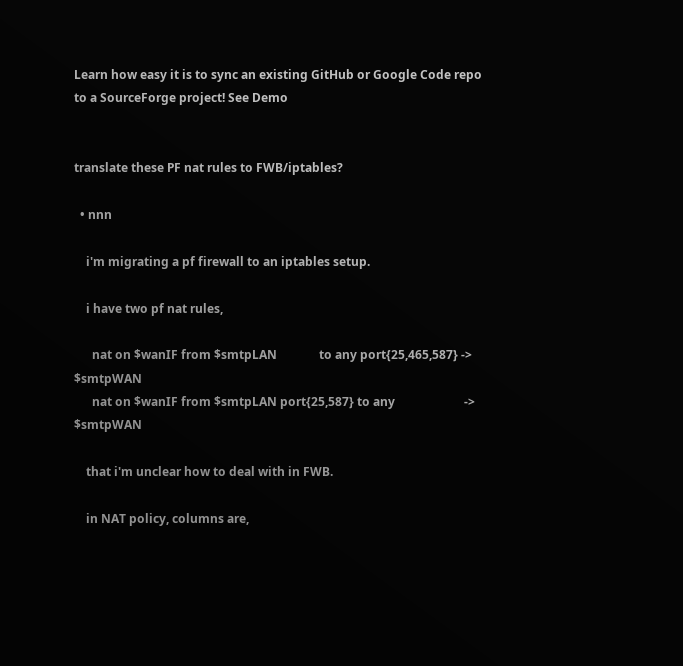Learn how easy it is to sync an existing GitHub or Google Code repo to a SourceForge project! See Demo


translate these PF nat rules to FWB/iptables?

  • nnn

    i'm migrating a pf firewall to an iptables setup.

    i have two pf nat rules,

      nat on $wanIF from $smtpLAN              to any port{25,465,587} -> $smtpWAN
      nat on $wanIF from $smtpLAN port{25,587} to any                       -> $smtpWAN

    that i'm unclear how to deal with in FWB.

    in NAT policy, columns are,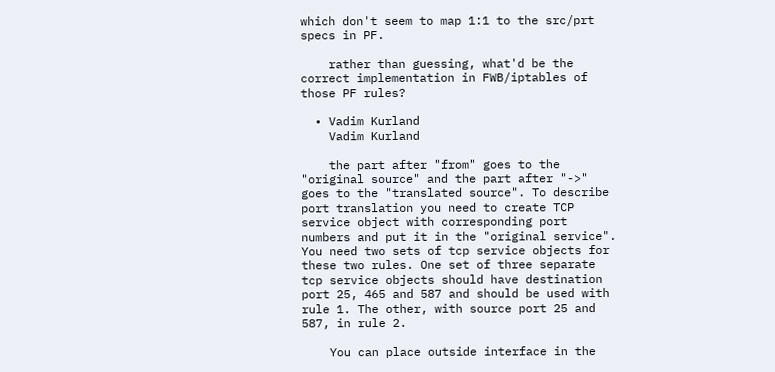which don't seem to map 1:1 to the src/prt specs in PF.

    rather than guessing, what'd be the correct implementation in FWB/iptables of those PF rules?

  • Vadim Kurland
    Vadim Kurland

    the part after "from" goes to the "original source" and the part after "->" goes to the "translated source". To describe port translation you need to create TCP service object with corresponding port numbers and put it in the "original service". You need two sets of tcp service objects for these two rules. One set of three separate tcp service objects should have destination port 25, 465 and 587 and should be used with rule 1. The other, with source port 25 and 587, in rule 2.

    You can place outside interface in the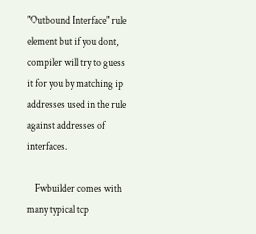"Outbound Interface" rule element but if you dont, compiler will try to guess it for you by matching ip addresses used in the rule against addresses of interfaces.

    Fwbuilder comes with many typical tcp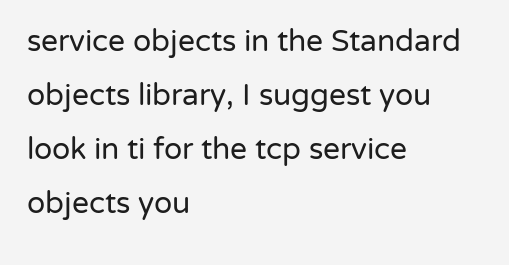service objects in the Standard objects library, I suggest you look in ti for the tcp service objects you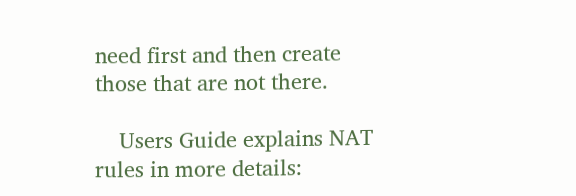need first and then create those that are not there.

    Users Guide explains NAT rules in more details: